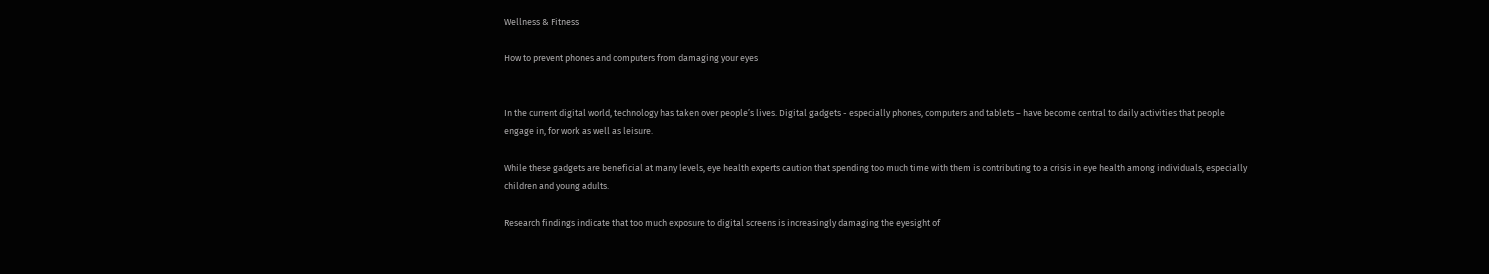Wellness & Fitness

How to prevent phones and computers from damaging your eyes


In the current digital world, technology has taken over people’s lives. Digital gadgets - especially phones, computers and tablets – have become central to daily activities that people engage in, for work as well as leisure.

While these gadgets are beneficial at many levels, eye health experts caution that spending too much time with them is contributing to a crisis in eye health among individuals, especially children and young adults.

Research findings indicate that too much exposure to digital screens is increasingly damaging the eyesight of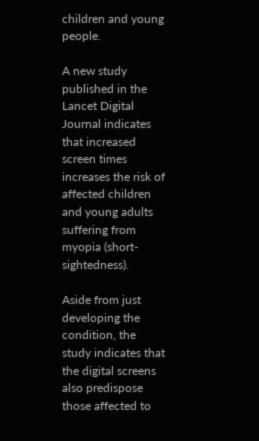children and young people.

A new study published in the Lancet Digital Journal indicates that increased screen times increases the risk of affected children and young adults suffering from myopia (short-sightedness).

Aside from just developing the condition, the study indicates that the digital screens also predispose those affected to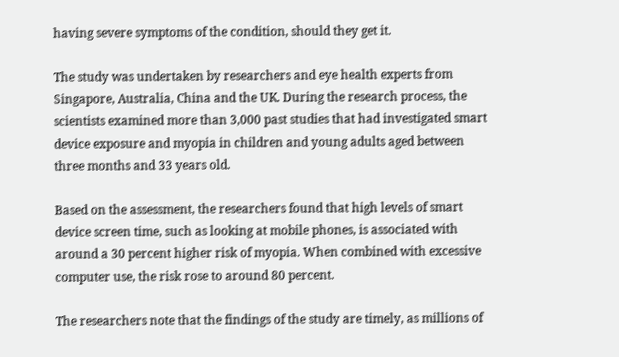having severe symptoms of the condition, should they get it.

The study was undertaken by researchers and eye health experts from Singapore, Australia, China and the UK. During the research process, the scientists examined more than 3,000 past studies that had investigated smart device exposure and myopia in children and young adults aged between three months and 33 years old.

Based on the assessment, the researchers found that high levels of smart device screen time, such as looking at mobile phones, is associated with around a 30 percent higher risk of myopia. When combined with excessive computer use, the risk rose to around 80 percent.

The researchers note that the findings of the study are timely, as millions of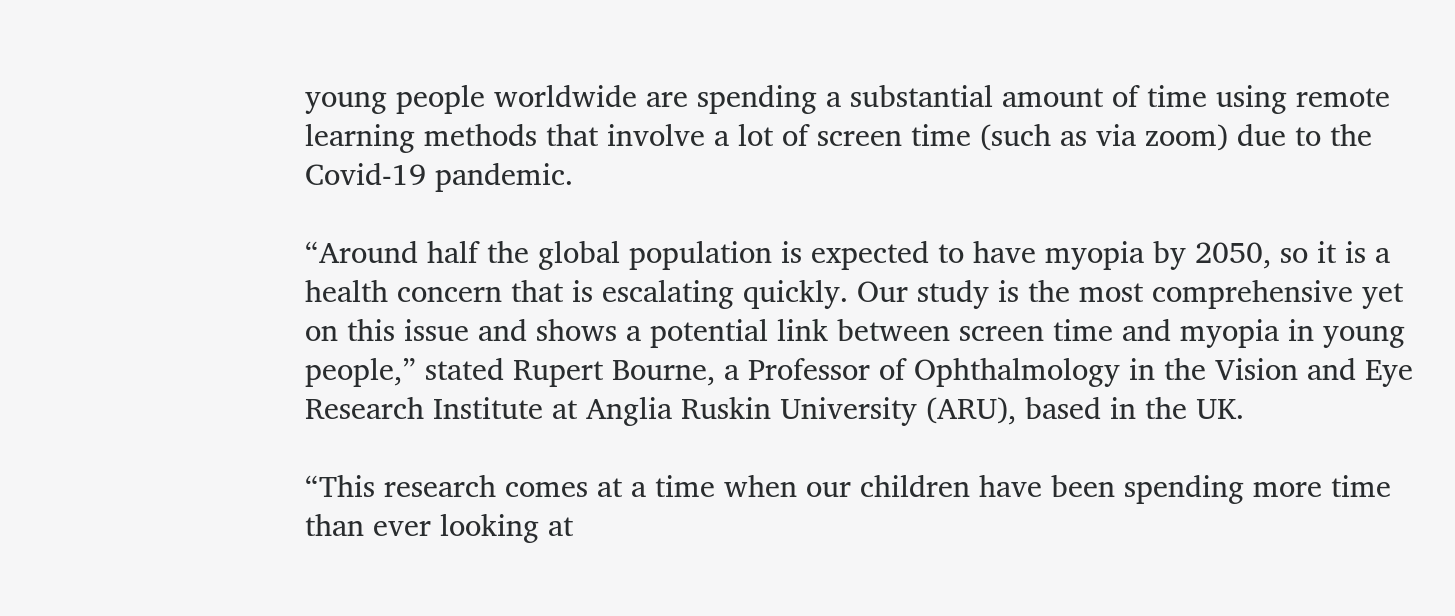young people worldwide are spending a substantial amount of time using remote learning methods that involve a lot of screen time (such as via zoom) due to the Covid-19 pandemic.

“Around half the global population is expected to have myopia by 2050, so it is a health concern that is escalating quickly. Our study is the most comprehensive yet on this issue and shows a potential link between screen time and myopia in young people,” stated Rupert Bourne, a Professor of Ophthalmology in the Vision and Eye Research Institute at Anglia Ruskin University (ARU), based in the UK.

“This research comes at a time when our children have been spending more time than ever looking at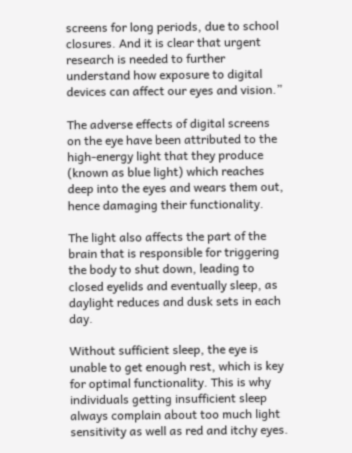screens for long periods, due to school closures. And it is clear that urgent research is needed to further understand how exposure to digital devices can affect our eyes and vision.”

The adverse effects of digital screens on the eye have been attributed to the high-energy light that they produce (known as blue light) which reaches deep into the eyes and wears them out, hence damaging their functionality.

The light also affects the part of the brain that is responsible for triggering the body to shut down, leading to closed eyelids and eventually sleep, as daylight reduces and dusk sets in each day.

Without sufficient sleep, the eye is unable to get enough rest, which is key for optimal functionality. This is why individuals getting insufficient sleep always complain about too much light sensitivity as well as red and itchy eyes.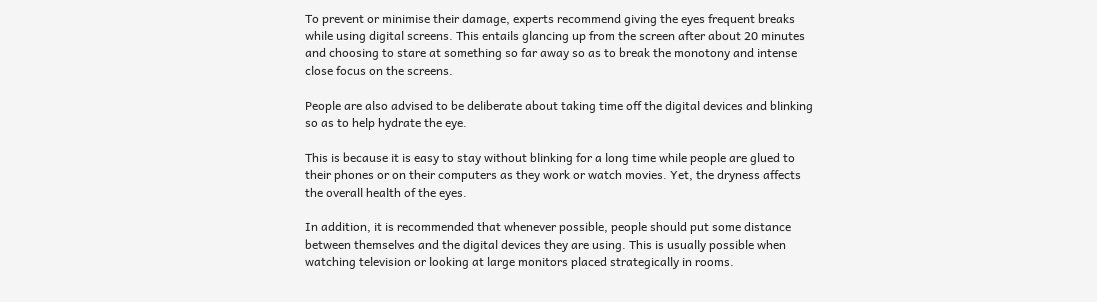To prevent or minimise their damage, experts recommend giving the eyes frequent breaks while using digital screens. This entails glancing up from the screen after about 20 minutes and choosing to stare at something so far away so as to break the monotony and intense close focus on the screens.

People are also advised to be deliberate about taking time off the digital devices and blinking so as to help hydrate the eye.

This is because it is easy to stay without blinking for a long time while people are glued to their phones or on their computers as they work or watch movies. Yet, the dryness affects the overall health of the eyes.

In addition, it is recommended that whenever possible, people should put some distance between themselves and the digital devices they are using. This is usually possible when watching television or looking at large monitors placed strategically in rooms.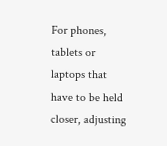For phones, tablets or laptops that have to be held closer, adjusting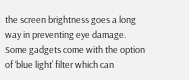the screen brightness goes a long way in preventing eye damage. Some gadgets come with the option of ‘blue light’ filter which can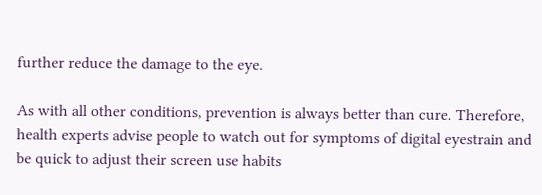further reduce the damage to the eye.

As with all other conditions, prevention is always better than cure. Therefore, health experts advise people to watch out for symptoms of digital eyestrain and be quick to adjust their screen use habits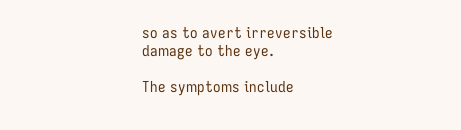so as to avert irreversible damage to the eye.

The symptoms include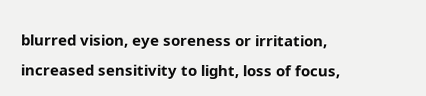blurred vision, eye soreness or irritation, increased sensitivity to light, loss of focus,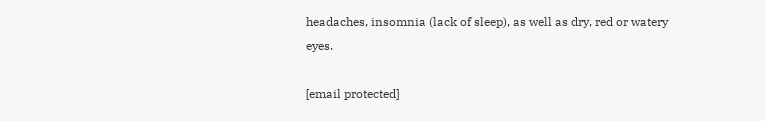headaches, insomnia (lack of sleep), as well as dry, red or watery eyes.

[email protected]